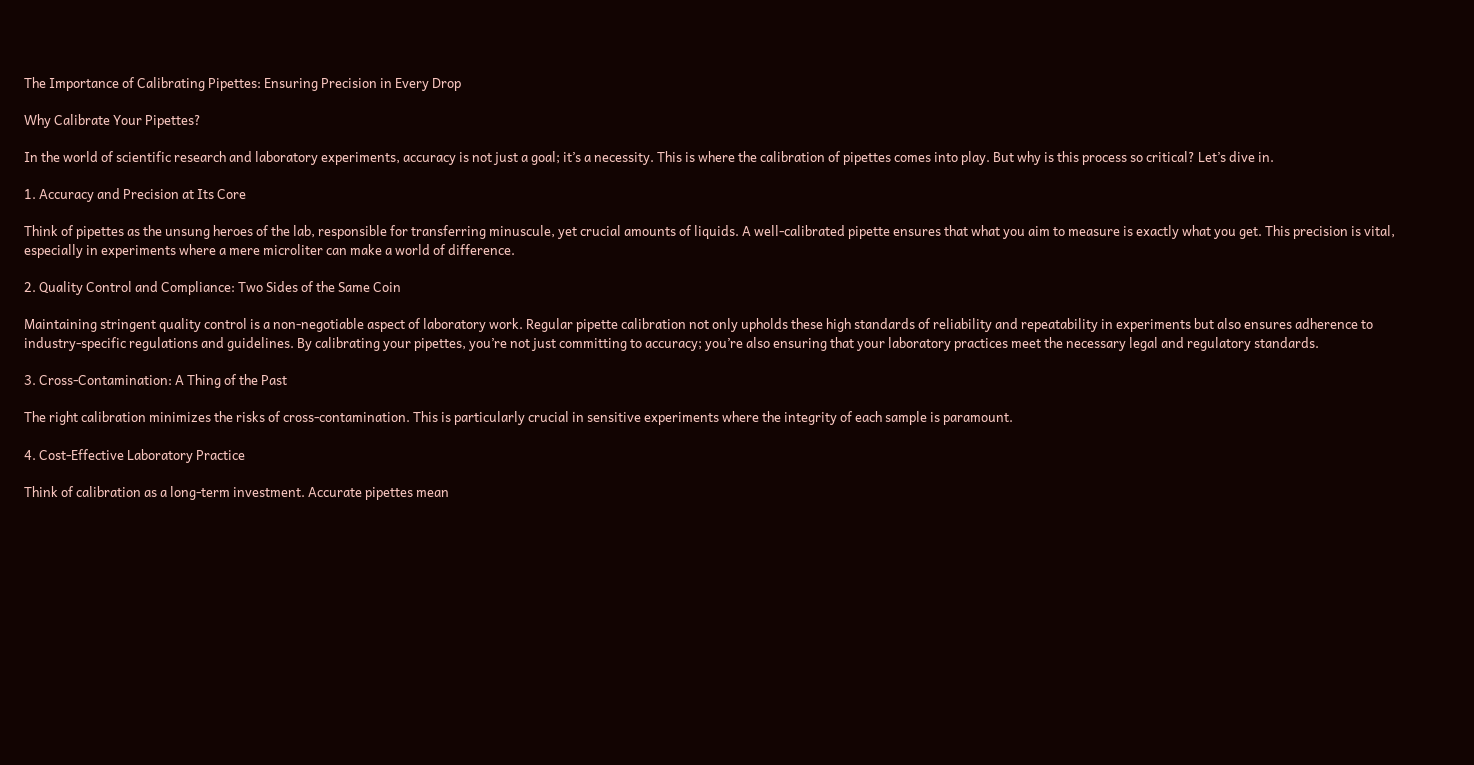The Importance of Calibrating Pipettes: Ensuring Precision in Every Drop

Why Calibrate Your Pipettes?

In the world of scientific research and laboratory experiments, accuracy is not just a goal; it’s a necessity. This is where the calibration of pipettes comes into play. But why is this process so critical? Let’s dive in.

1. Accuracy and Precision at Its Core

Think of pipettes as the unsung heroes of the lab, responsible for transferring minuscule, yet crucial amounts of liquids. A well-calibrated pipette ensures that what you aim to measure is exactly what you get. This precision is vital, especially in experiments where a mere microliter can make a world of difference.

2. Quality Control and Compliance: Two Sides of the Same Coin

Maintaining stringent quality control is a non-negotiable aspect of laboratory work. Regular pipette calibration not only upholds these high standards of reliability and repeatability in experiments but also ensures adherence to industry-specific regulations and guidelines. By calibrating your pipettes, you’re not just committing to accuracy; you’re also ensuring that your laboratory practices meet the necessary legal and regulatory standards.

3. Cross-Contamination: A Thing of the Past

The right calibration minimizes the risks of cross-contamination. This is particularly crucial in sensitive experiments where the integrity of each sample is paramount.

4. Cost-Effective Laboratory Practice

Think of calibration as a long-term investment. Accurate pipettes mean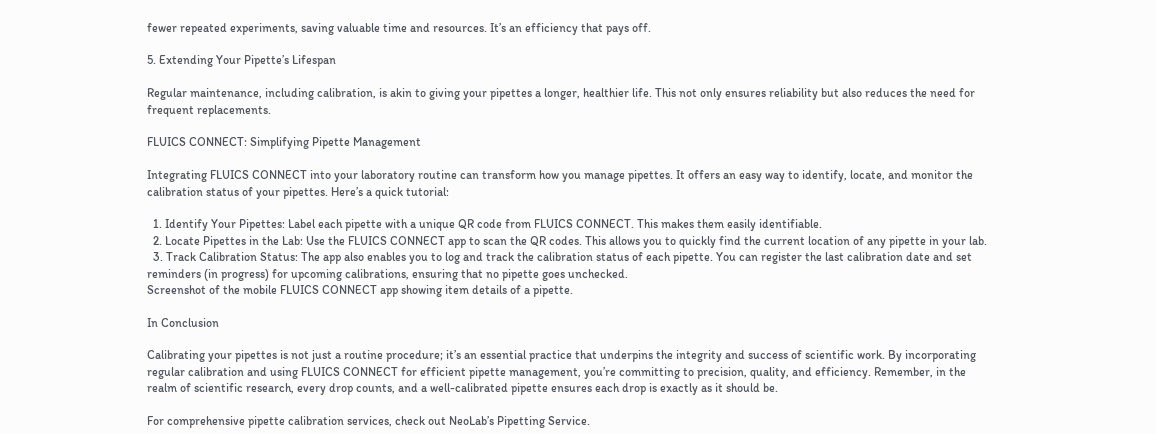fewer repeated experiments, saving valuable time and resources. It’s an efficiency that pays off.

5. Extending Your Pipette’s Lifespan

Regular maintenance, including calibration, is akin to giving your pipettes a longer, healthier life. This not only ensures reliability but also reduces the need for frequent replacements.

FLUICS CONNECT: Simplifying Pipette Management

Integrating FLUICS CONNECT into your laboratory routine can transform how you manage pipettes. It offers an easy way to identify, locate, and monitor the calibration status of your pipettes. Here’s a quick tutorial:

  1. Identify Your Pipettes: Label each pipette with a unique QR code from FLUICS CONNECT. This makes them easily identifiable.
  2. Locate Pipettes in the Lab: Use the FLUICS CONNECT app to scan the QR codes. This allows you to quickly find the current location of any pipette in your lab.
  3. Track Calibration Status: The app also enables you to log and track the calibration status of each pipette. You can register the last calibration date and set reminders (in progress) for upcoming calibrations, ensuring that no pipette goes unchecked.
Screenshot of the mobile FLUICS CONNECT app showing item details of a pipette.

In Conclusion

Calibrating your pipettes is not just a routine procedure; it’s an essential practice that underpins the integrity and success of scientific work. By incorporating regular calibration and using FLUICS CONNECT for efficient pipette management, you’re committing to precision, quality, and efficiency. Remember, in the realm of scientific research, every drop counts, and a well-calibrated pipette ensures each drop is exactly as it should be.

For comprehensive pipette calibration services, check out NeoLab’s Pipetting Service.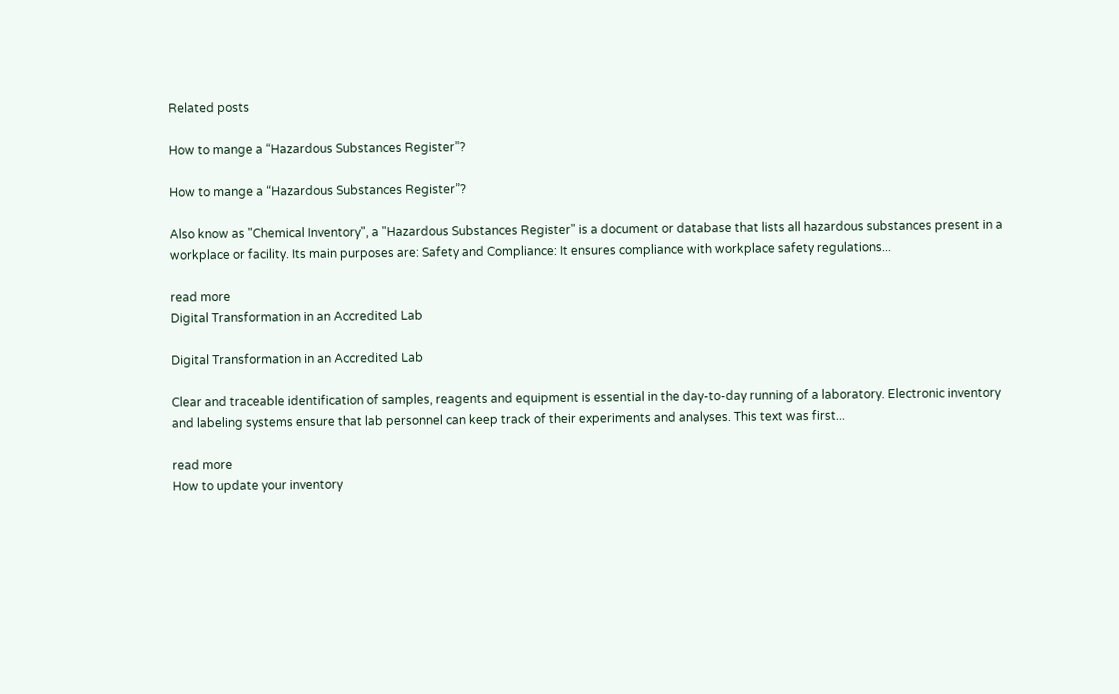Related posts

How to mange a “Hazardous Substances Register”?

How to mange a “Hazardous Substances Register”?

Also know as "Chemical Inventory", a "Hazardous Substances Register" is a document or database that lists all hazardous substances present in a workplace or facility. Its main purposes are: Safety and Compliance: It ensures compliance with workplace safety regulations...

read more
Digital Transformation in an Accredited Lab

Digital Transformation in an Accredited Lab

Clear and traceable identification of samples, reagents and equipment is essential in the day-to-day running of a laboratory. Electronic inventory and labeling systems ensure that lab personnel can keep track of their experiments and analyses. This text was first...

read more
How to update your inventory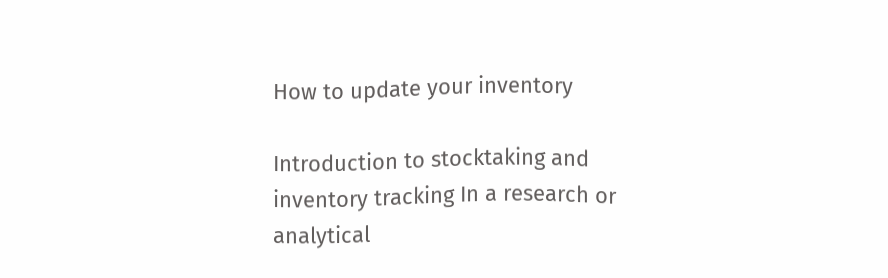How to update your inventory

Introduction to stocktaking and inventory tracking In a research or analytical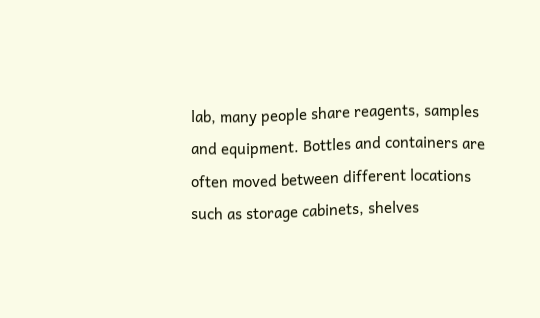lab, many people share reagents, samples and equipment. Bottles and containers are often moved between different locations such as storage cabinets, shelves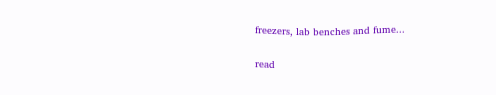freezers, lab benches and fume...

read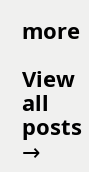more

View all posts →